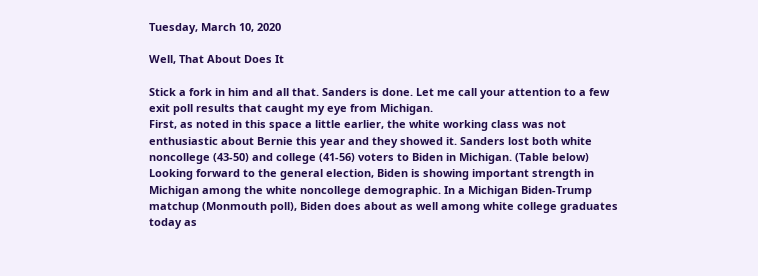Tuesday, March 10, 2020

Well, That About Does It

Stick a fork in him and all that. Sanders is done. Let me call your attention to a few exit poll results that caught my eye from Michigan.
First, as noted in this space a little earlier, the white working class was not enthusiastic about Bernie this year and they showed it. Sanders lost both white noncollege (43-50) and college (41-56) voters to Biden in Michigan. (Table below)
Looking forward to the general election, Biden is showing important strength in Michigan among the white noncollege demographic. In a Michigan Biden-Trump matchup (Monmouth poll), Biden does about as well among white college graduates today as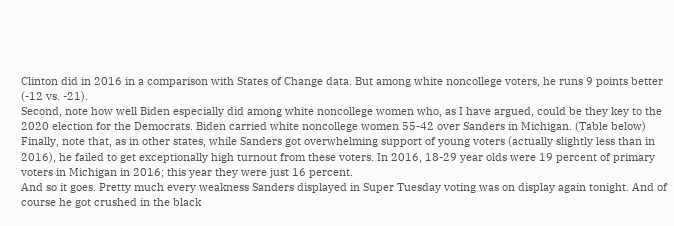Clinton did in 2016 in a comparison with States of Change data. But among white noncollege voters, he runs 9 points better (-12 vs. -21).
Second, note how well Biden especially did among white noncollege women who, as I have argued, could be they key to the 2020 election for the Democrats. Biden carried white noncollege women 55-42 over Sanders in Michigan. (Table below)
Finally, note that, as in other states, while Sanders got overwhelming support of young voters (actually slightly less than in 2016), he failed to get exceptionally high turnout from these voters. In 2016, 18-29 year olds were 19 percent of primary voters in Michigan in 2016; this year they were just 16 percent.
And so it goes. Pretty much every weakness Sanders displayed in Super Tuesday voting was on display again tonight. And of course he got crushed in the black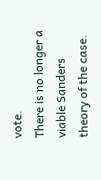vote.
There is no longer a viable Sanders theory of the case.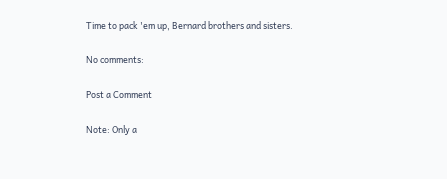Time to pack 'em up, Bernard brothers and sisters.

No comments:

Post a Comment

Note: Only a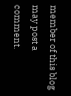member of this blog may post a comment.